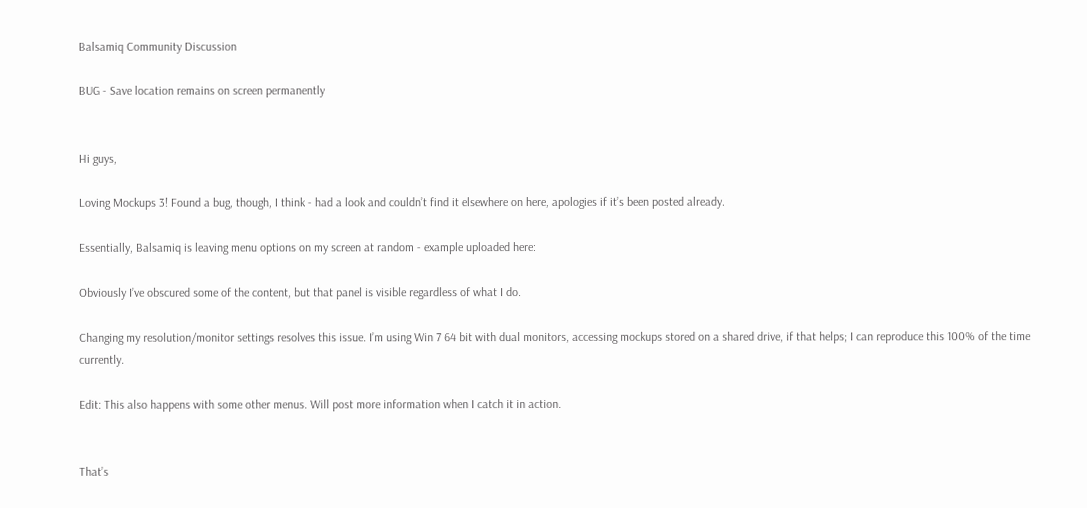Balsamiq Community Discussion

BUG - Save location remains on screen permanently


Hi guys,

Loving Mockups 3! Found a bug, though, I think - had a look and couldn’t find it elsewhere on here, apologies if it’s been posted already.

Essentially, Balsamiq is leaving menu options on my screen at random - example uploaded here:

Obviously I’ve obscured some of the content, but that panel is visible regardless of what I do.

Changing my resolution/monitor settings resolves this issue. I’m using Win 7 64 bit with dual monitors, accessing mockups stored on a shared drive, if that helps; I can reproduce this 100% of the time currently.

Edit: This also happens with some other menus. Will post more information when I catch it in action.


That’s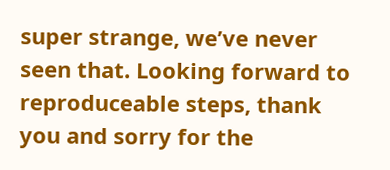super strange, we’ve never seen that. Looking forward to reproduceable steps, thank you and sorry for the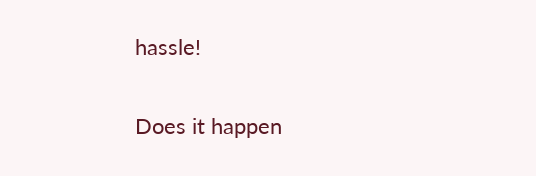hassle!


Does it happen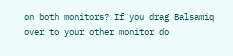on both monitors? If you drag Balsamiq over to your other monitor do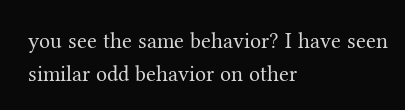you see the same behavior? I have seen similar odd behavior on other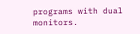programs with dual monitors.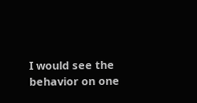I would see the behavior on one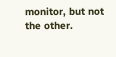monitor, but not the other.